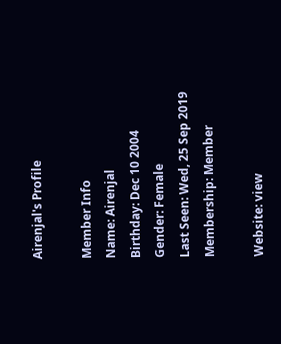Airenjal's Profile

Member Info
Name: Airenjal
Birthday: Dec 10 2004
Gender: Female
Last Seen: Wed, 25 Sep 2019
Membership: Member

Website: view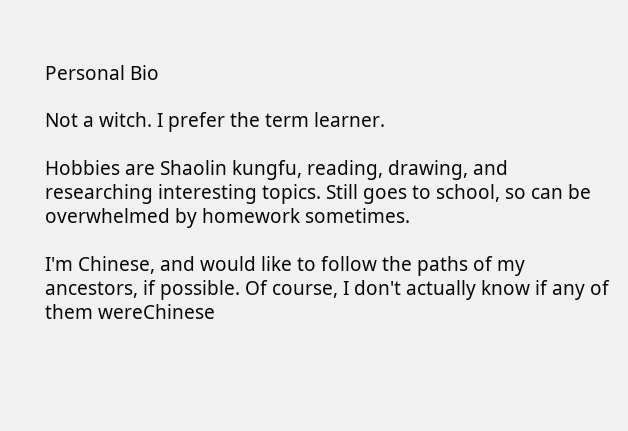Personal Bio

Not a witch. I prefer the term learner.

Hobbies are Shaolin kungfu, reading, drawing, and researching interesting topics. Still goes to school, so can be overwhelmed by homework sometimes.

I'm Chinese, and would like to follow the paths of my ancestors, if possible. Of course, I don't actually know if any of them wereChinese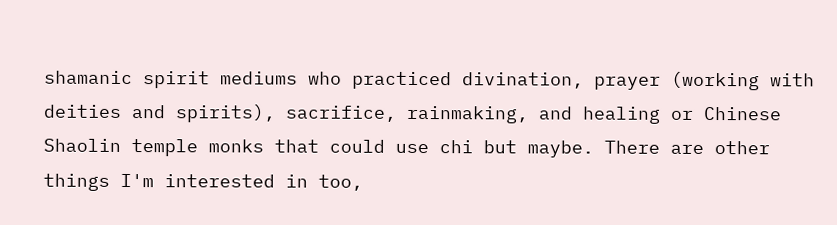shamanic spirit mediums who practiced divination, prayer (working with deities and spirits), sacrifice, rainmaking, and healing or Chinese Shaolin temple monks that could use chi but maybe. There are other things I'm interested in too,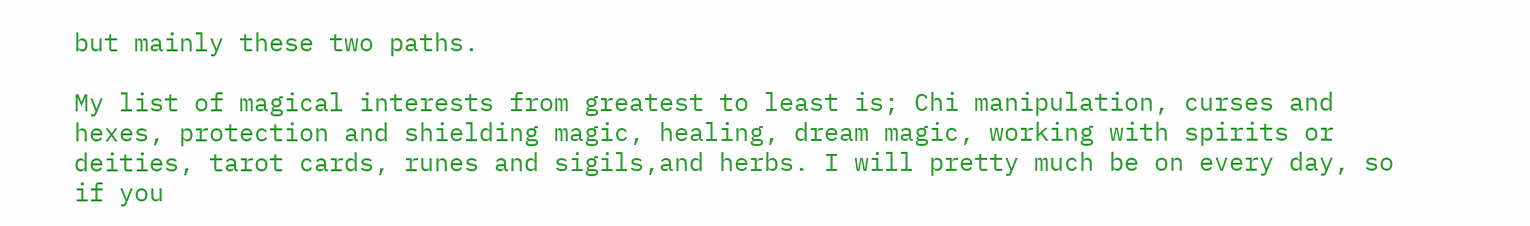but mainly these two paths.

My list of magical interests from greatest to least is; Chi manipulation, curses and hexes, protection and shielding magic, healing, dream magic, working with spirits or deities, tarot cards, runes and sigils,and herbs. I will pretty much be on every day, so if you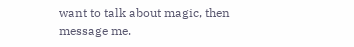want to talk about magic, then message me.